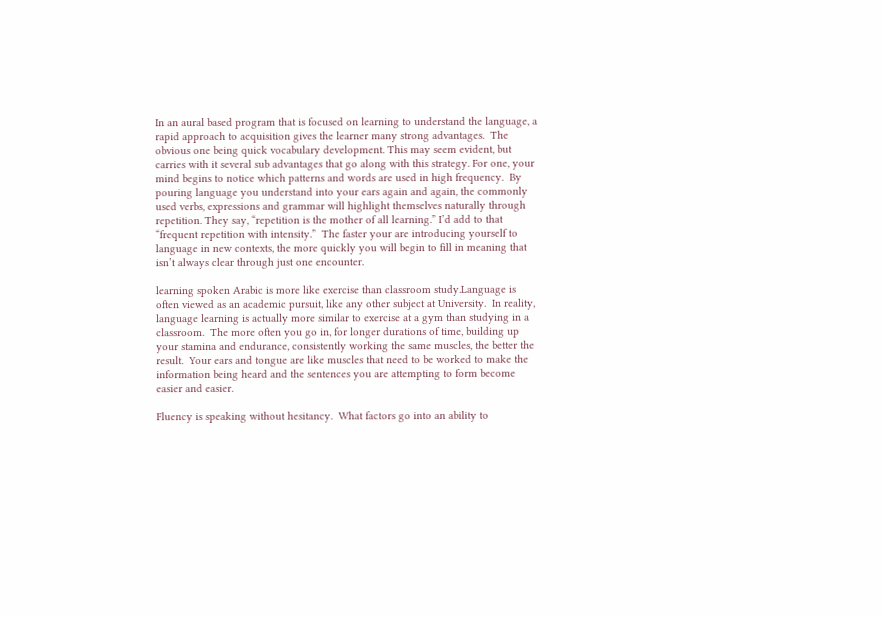In an aural based program that is focused on learning to understand the language, a rapid approach to acquisition gives the learner many strong advantages.  The obvious one being quick vocabulary development. This may seem evident, but carries with it several sub advantages that go along with this strategy. For one, your mind begins to notice which patterns and words are used in high frequency.  By pouring language you understand into your ears again and again, the commonly used verbs, expressions and grammar will highlight themselves naturally through repetition. They say, “repetition is the mother of all learning.” I’d add to that “frequent repetition with intensity.”  The faster your are introducing yourself to language in new contexts, the more quickly you will begin to fill in meaning that isn’t always clear through just one encounter.

learning spoken Arabic is more like exercise than classroom study.Language is often viewed as an academic pursuit, like any other subject at University.  In reality, language learning is actually more similar to exercise at a gym than studying in a classroom.  The more often you go in, for longer durations of time, building up your stamina and endurance, consistently working the same muscles, the better the result.  Your ears and tongue are like muscles that need to be worked to make the information being heard and the sentences you are attempting to form become easier and easier.

Fluency is speaking without hesitancy.  What factors go into an ability to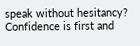speak without hesitancy?  Confidence is first and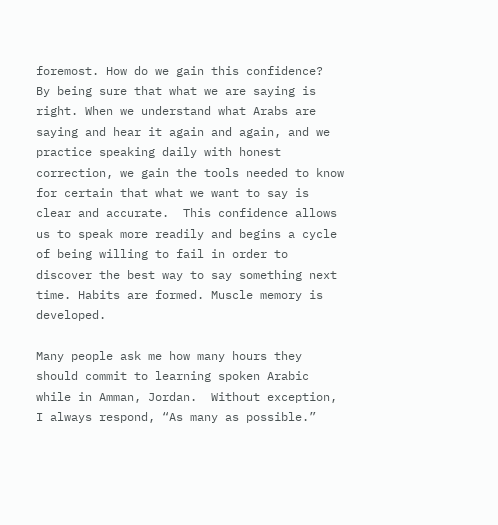foremost. How do we gain this confidence?  By being sure that what we are saying is right. When we understand what Arabs are saying and hear it again and again, and we practice speaking daily with honest correction, we gain the tools needed to know for certain that what we want to say is clear and accurate.  This confidence allows us to speak more readily and begins a cycle of being willing to fail in order to discover the best way to say something next time. Habits are formed. Muscle memory is developed.

Many people ask me how many hours they should commit to learning spoken Arabic while in Amman, Jordan.  Without exception, I always respond, “As many as possible.”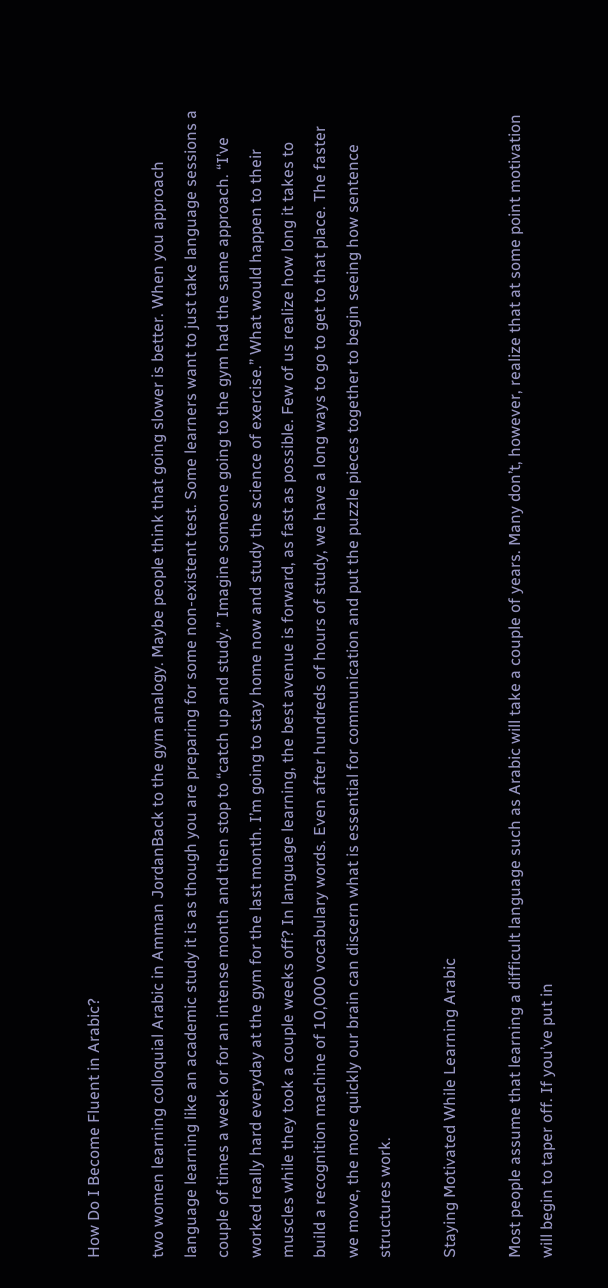How Do I Become Fluent in Arabic?

two women learning colloquial Arabic in Amman JordanBack to the gym analogy. Maybe people think that going slower is better. When you approach language learning like an academic study it is as though you are preparing for some non-existent test. Some learners want to just take language sessions a couple of times a week or for an intense month and then stop to “catch up and study.” Imagine someone going to the gym had the same approach. “I’ve worked really hard everyday at the gym for the last month. I’m going to stay home now and study the science of exercise.” What would happen to their muscles while they took a couple weeks off? In language learning, the best avenue is forward, as fast as possible. Few of us realize how long it takes to build a recognition machine of 10,000 vocabulary words. Even after hundreds of hours of study, we have a long ways to go to get to that place. The faster we move, the more quickly our brain can discern what is essential for communication and put the puzzle pieces together to begin seeing how sentence structures work.

Staying Motivated While Learning Arabic

Most people assume that learning a difficult language such as Arabic will take a couple of years. Many don’t, however, realize that at some point motivation will begin to taper off. If you’ve put in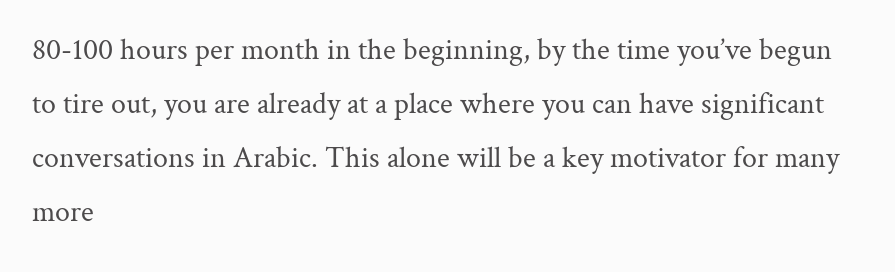80-100 hours per month in the beginning, by the time you’ve begun to tire out, you are already at a place where you can have significant conversations in Arabic. This alone will be a key motivator for many more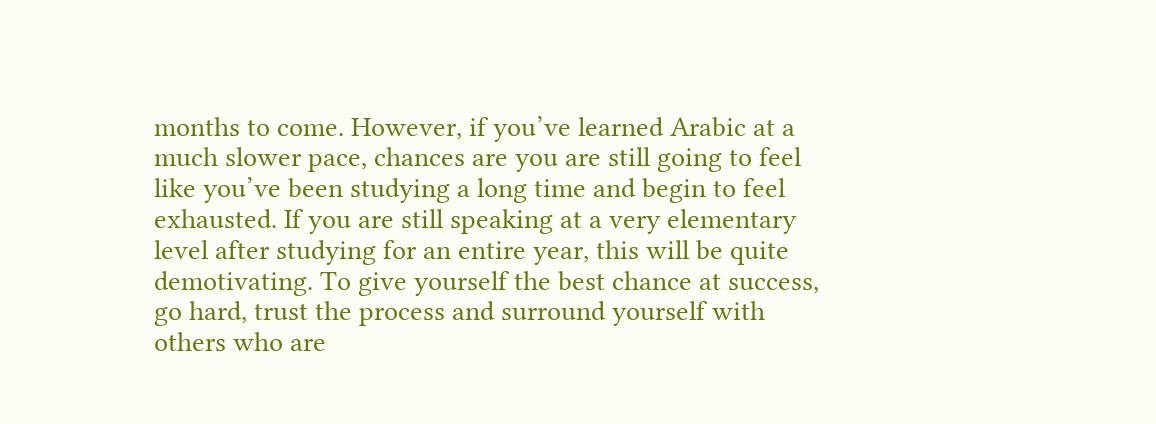months to come. However, if you’ve learned Arabic at a much slower pace, chances are you are still going to feel like you’ve been studying a long time and begin to feel exhausted. If you are still speaking at a very elementary level after studying for an entire year, this will be quite demotivating. To give yourself the best chance at success, go hard, trust the process and surround yourself with others who are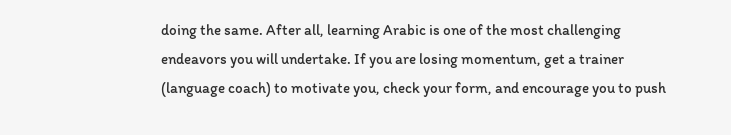doing the same. After all, learning Arabic is one of the most challenging endeavors you will undertake. If you are losing momentum, get a trainer (language coach) to motivate you, check your form, and encourage you to push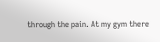through the pain. At my gym there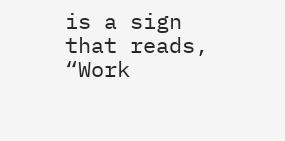is a sign that reads, “Work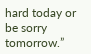hard today or be sorry tomorrow.”